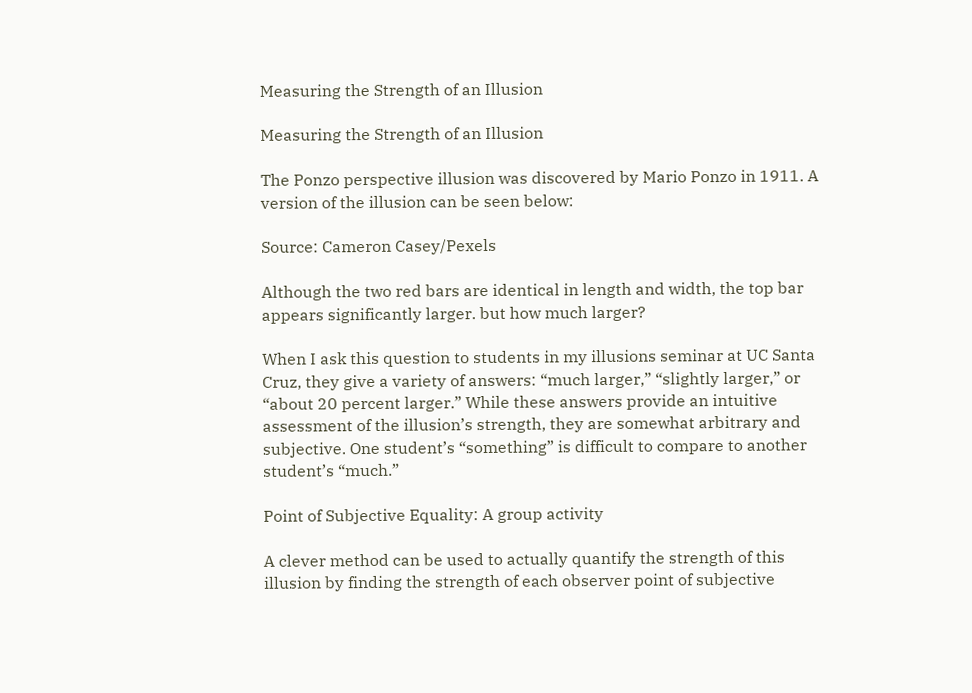Measuring the Strength of an Illusion

Measuring the Strength of an Illusion

The Ponzo perspective illusion was discovered by Mario Ponzo in 1911. A version of the illusion can be seen below:

Source: Cameron Casey/Pexels

Although the two red bars are identical in length and width, the top bar appears significantly larger. but how much larger?

When I ask this question to students in my illusions seminar at UC Santa Cruz, they give a variety of answers: “much larger,” “slightly larger,” or “about 20 percent larger.” While these answers provide an intuitive assessment of the illusion’s strength, they are somewhat arbitrary and subjective. One student’s “something” is difficult to compare to another student’s “much.”

Point of Subjective Equality: A group activity

A clever method can be used to actually quantify the strength of this illusion by finding the strength of each observer point of subjective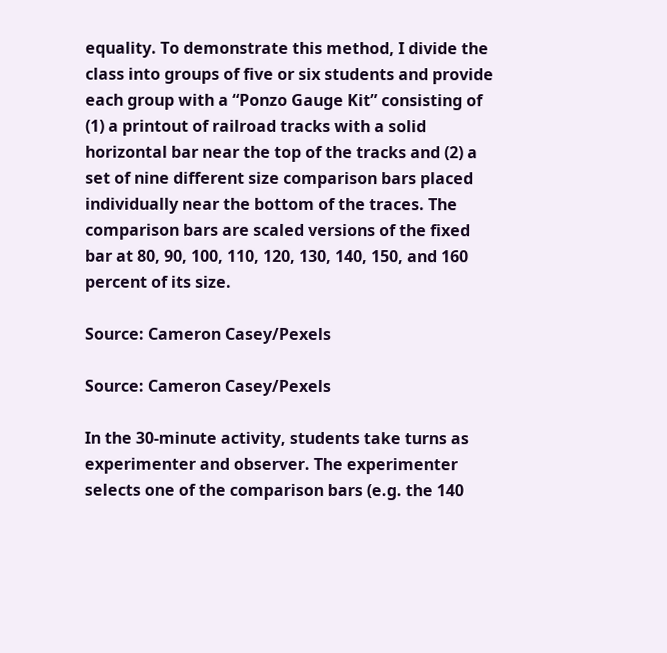equality. To demonstrate this method, I divide the class into groups of five or six students and provide each group with a “Ponzo Gauge Kit” consisting of (1) a printout of railroad tracks with a solid horizontal bar near the top of the tracks and (2) a set of nine different size comparison bars placed individually near the bottom of the traces. The comparison bars are scaled versions of the fixed bar at 80, 90, 100, 110, 120, 130, 140, 150, and 160 percent of its size.

Source: Cameron Casey/Pexels

Source: Cameron Casey/Pexels

In the 30-minute activity, students take turns as experimenter and observer. The experimenter selects one of the comparison bars (e.g. the 140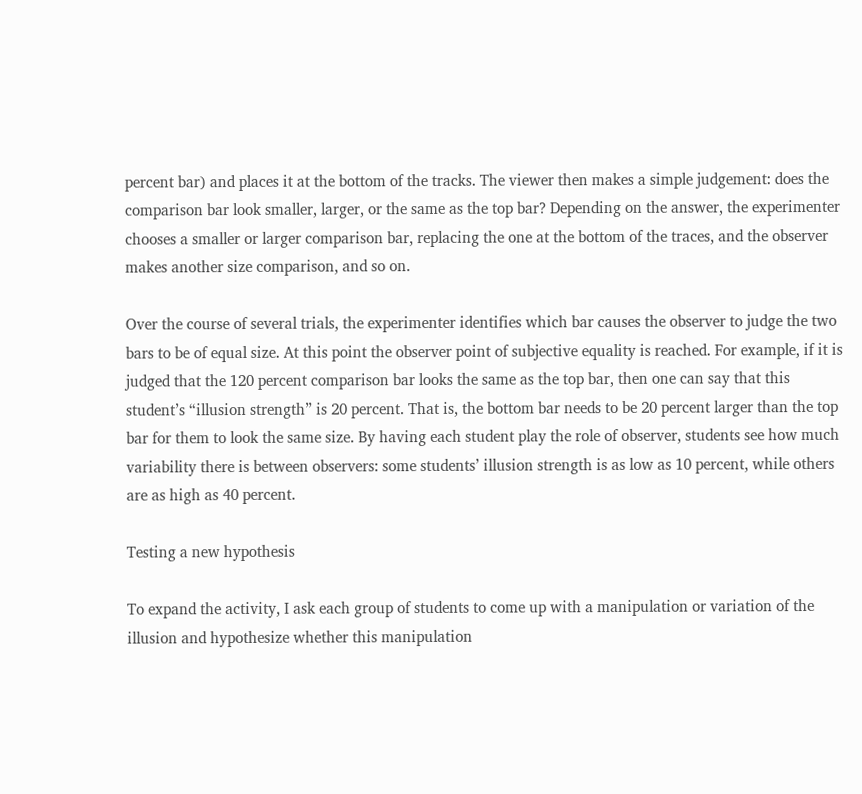percent bar) and places it at the bottom of the tracks. The viewer then makes a simple judgement: does the comparison bar look smaller, larger, or the same as the top bar? Depending on the answer, the experimenter chooses a smaller or larger comparison bar, replacing the one at the bottom of the traces, and the observer makes another size comparison, and so on.

Over the course of several trials, the experimenter identifies which bar causes the observer to judge the two bars to be of equal size. At this point the observer point of subjective equality is reached. For example, if it is judged that the 120 percent comparison bar looks the same as the top bar, then one can say that this student’s “illusion strength” is 20 percent. That is, the bottom bar needs to be 20 percent larger than the top bar for them to look the same size. By having each student play the role of observer, students see how much variability there is between observers: some students’ illusion strength is as low as 10 percent, while others are as high as 40 percent.

Testing a new hypothesis

To expand the activity, I ask each group of students to come up with a manipulation or variation of the illusion and hypothesize whether this manipulation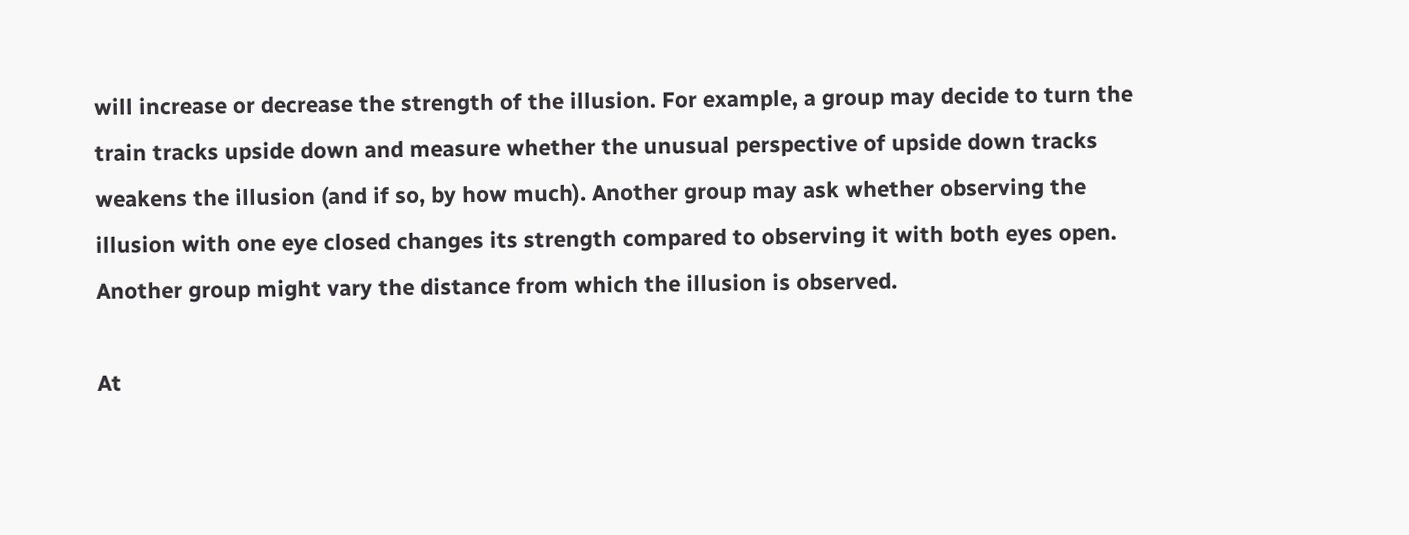will increase or decrease the strength of the illusion. For example, a group may decide to turn the train tracks upside down and measure whether the unusual perspective of upside down tracks weakens the illusion (and if so, by how much). Another group may ask whether observing the illusion with one eye closed changes its strength compared to observing it with both eyes open. Another group might vary the distance from which the illusion is observed.

At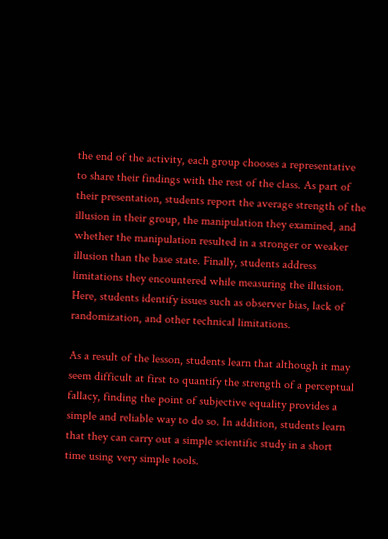the end of the activity, each group chooses a representative to share their findings with the rest of the class. As part of their presentation, students report the average strength of the illusion in their group, the manipulation they examined, and whether the manipulation resulted in a stronger or weaker illusion than the base state. Finally, students address limitations they encountered while measuring the illusion. Here, students identify issues such as observer bias, lack of randomization, and other technical limitations.

As a result of the lesson, students learn that although it may seem difficult at first to quantify the strength of a perceptual fallacy, finding the point of subjective equality provides a simple and reliable way to do so. In addition, students learn that they can carry out a simple scientific study in a short time using very simple tools.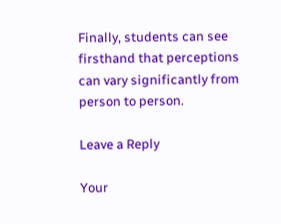Finally, students can see firsthand that perceptions can vary significantly from person to person.

Leave a Reply

Your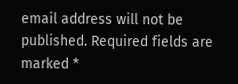email address will not be published. Required fields are marked *